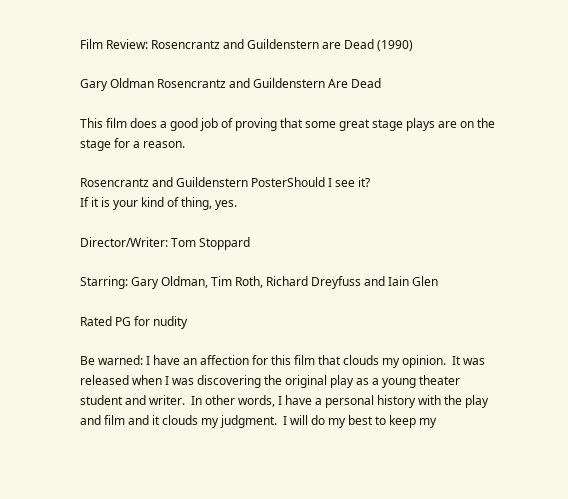Film Review: Rosencrantz and Guildenstern are Dead (1990)

Gary Oldman Rosencrantz and Guildenstern Are Dead

This film does a good job of proving that some great stage plays are on the stage for a reason.

Rosencrantz and Guildenstern PosterShould I see it?
If it is your kind of thing, yes.

Director/Writer: Tom Stoppard

Starring: Gary Oldman, Tim Roth, Richard Dreyfuss and Iain Glen

Rated PG for nudity

Be warned: I have an affection for this film that clouds my opinion.  It was released when I was discovering the original play as a young theater student and writer.  In other words, I have a personal history with the play and film and it clouds my judgment.  I will do my best to keep my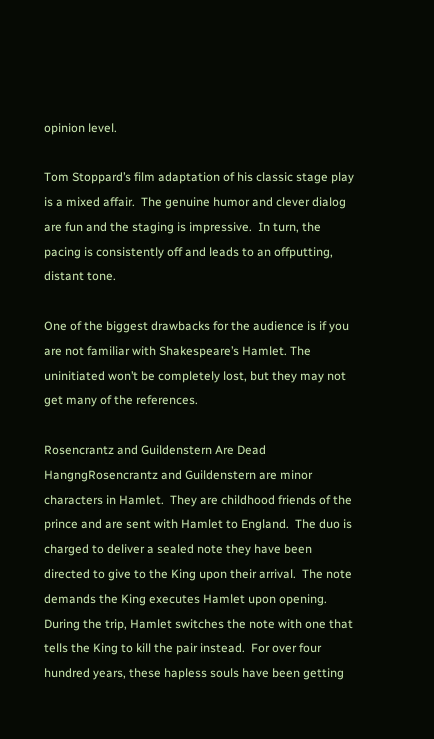opinion level.

Tom Stoppard’s film adaptation of his classic stage play is a mixed affair.  The genuine humor and clever dialog are fun and the staging is impressive.  In turn, the pacing is consistently off and leads to an offputting, distant tone.

One of the biggest drawbacks for the audience is if you are not familiar with Shakespeare’s Hamlet. The uninitiated won’t be completely lost, but they may not get many of the references.

Rosencrantz and Guildenstern Are Dead HangngRosencrantz and Guildenstern are minor characters in Hamlet.  They are childhood friends of the prince and are sent with Hamlet to England.  The duo is charged to deliver a sealed note they have been directed to give to the King upon their arrival.  The note demands the King executes Hamlet upon opening.  During the trip, Hamlet switches the note with one that tells the King to kill the pair instead.  For over four hundred years, these hapless souls have been getting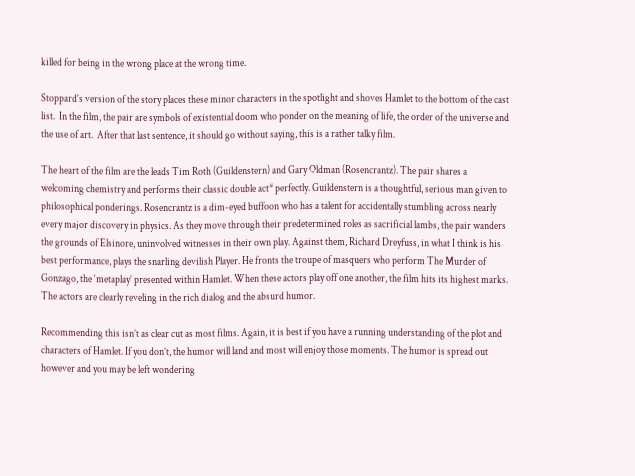killed for being in the wrong place at the wrong time.

Stoppard’s version of the story places these minor characters in the spotlight and shoves Hamlet to the bottom of the cast list.  In the film, the pair are symbols of existential doom who ponder on the meaning of life, the order of the universe and the use of art.  After that last sentence, it should go without saying, this is a rather talky film.

The heart of the film are the leads Tim Roth (Guildenstern) and Gary Oldman (Rosencrantz). The pair shares a welcoming chemistry and performs their classic double act* perfectly. Guildenstern is a thoughtful, serious man given to philosophical ponderings. Rosencrantz is a dim-eyed buffoon who has a talent for accidentally stumbling across nearly every major discovery in physics. As they move through their predetermined roles as sacrificial lambs, the pair wanders the grounds of Elsinore, uninvolved witnesses in their own play. Against them, Richard Dreyfuss, in what I think is his best performance, plays the snarling devilish Player. He fronts the troupe of masquers who perform The Murder of Gonzago, the ‘metaplay’ presented within Hamlet. When these actors play off one another, the film hits its highest marks. The actors are clearly reveling in the rich dialog and the absurd humor.

Recommending this isn’t as clear cut as most films. Again, it is best if you have a running understanding of the plot and characters of Hamlet. If you don’t, the humor will land and most will enjoy those moments. The humor is spread out however and you may be left wondering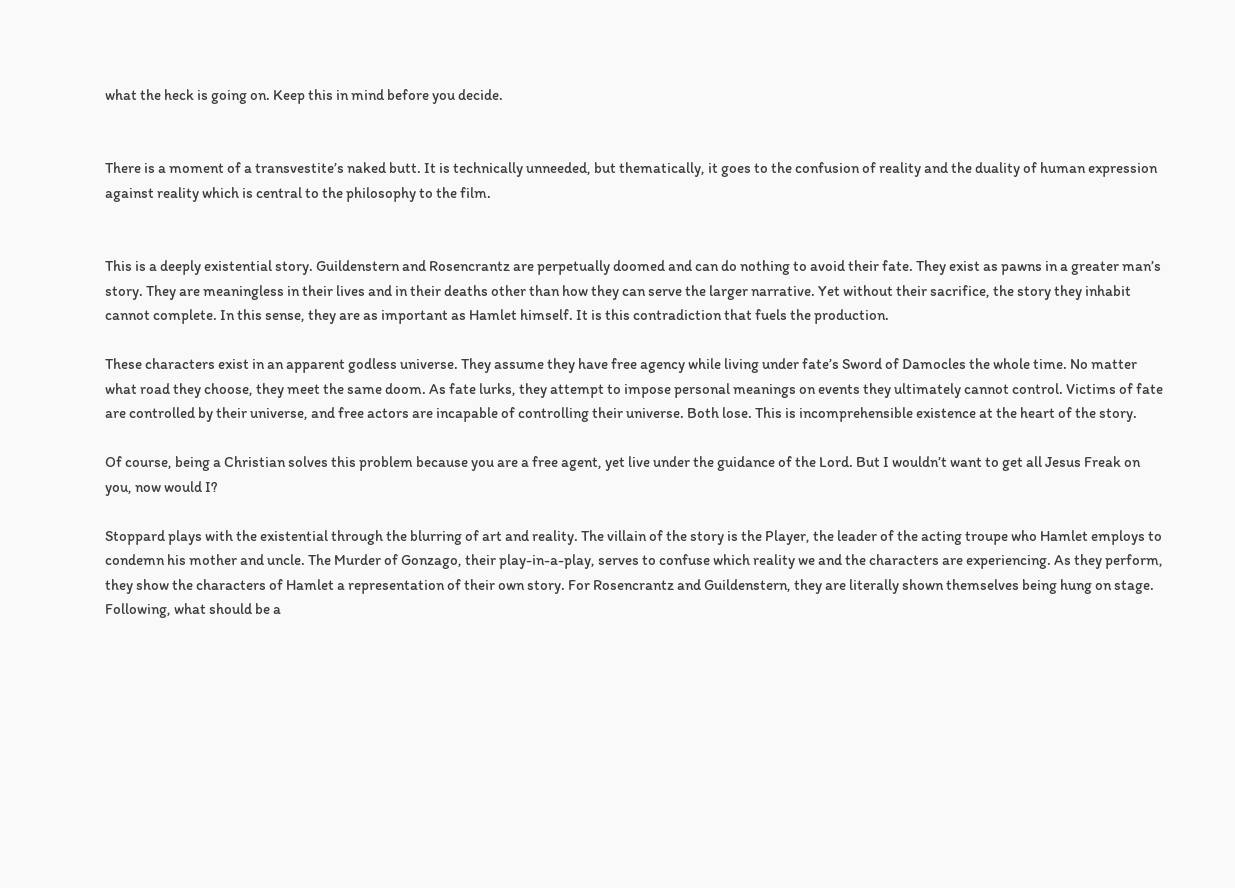what the heck is going on. Keep this in mind before you decide.


There is a moment of a transvestite’s naked butt. It is technically unneeded, but thematically, it goes to the confusion of reality and the duality of human expression against reality which is central to the philosophy to the film.


This is a deeply existential story. Guildenstern and Rosencrantz are perpetually doomed and can do nothing to avoid their fate. They exist as pawns in a greater man’s story. They are meaningless in their lives and in their deaths other than how they can serve the larger narrative. Yet without their sacrifice, the story they inhabit cannot complete. In this sense, they are as important as Hamlet himself. It is this contradiction that fuels the production.

These characters exist in an apparent godless universe. They assume they have free agency while living under fate’s Sword of Damocles the whole time. No matter what road they choose, they meet the same doom. As fate lurks, they attempt to impose personal meanings on events they ultimately cannot control. Victims of fate are controlled by their universe, and free actors are incapable of controlling their universe. Both lose. This is incomprehensible existence at the heart of the story.

Of course, being a Christian solves this problem because you are a free agent, yet live under the guidance of the Lord. But I wouldn’t want to get all Jesus Freak on you, now would I?

Stoppard plays with the existential through the blurring of art and reality. The villain of the story is the Player, the leader of the acting troupe who Hamlet employs to condemn his mother and uncle. The Murder of Gonzago, their play-in-a-play, serves to confuse which reality we and the characters are experiencing. As they perform, they show the characters of Hamlet a representation of their own story. For Rosencrantz and Guildenstern, they are literally shown themselves being hung on stage. Following, what should be a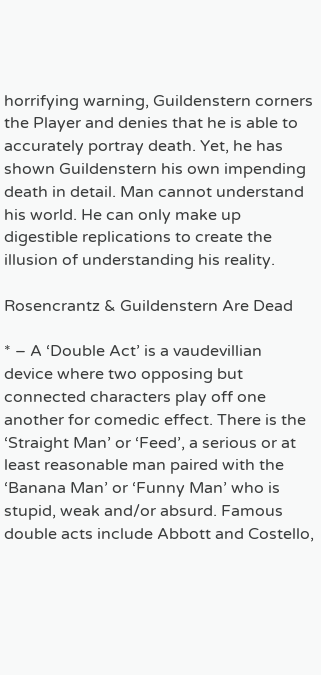horrifying warning, Guildenstern corners the Player and denies that he is able to accurately portray death. Yet, he has shown Guildenstern his own impending death in detail. Man cannot understand his world. He can only make up digestible replications to create the illusion of understanding his reality.

Rosencrantz & Guildenstern Are Dead

* – A ‘Double Act’ is a vaudevillian device where two opposing but connected characters play off one another for comedic effect. There is the ‘Straight Man’ or ‘Feed’, a serious or at least reasonable man paired with the ‘Banana Man’ or ‘Funny Man’ who is stupid, weak and/or absurd. Famous double acts include Abbott and Costello,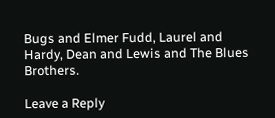Bugs and Elmer Fudd, Laurel and Hardy, Dean and Lewis and The Blues Brothers.

Leave a Reply